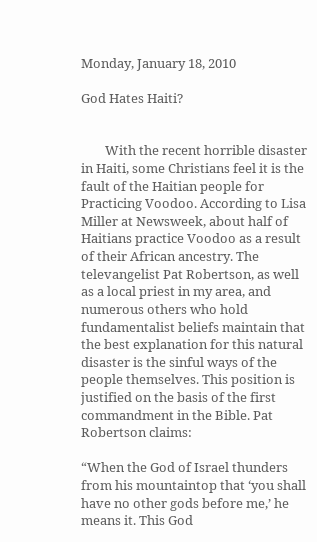Monday, January 18, 2010

God Hates Haiti?


        With the recent horrible disaster in Haiti, some Christians feel it is the fault of the Haitian people for Practicing Voodoo. According to Lisa Miller at Newsweek, about half of Haitians practice Voodoo as a result of their African ancestry. The televangelist Pat Robertson, as well as a local priest in my area, and numerous others who hold fundamentalist beliefs maintain that the best explanation for this natural disaster is the sinful ways of the people themselves. This position is justified on the basis of the first commandment in the Bible. Pat Robertson claims:

“When the God of Israel thunders from his mountaintop that ‘you shall have no other gods before me,’ he means it. This God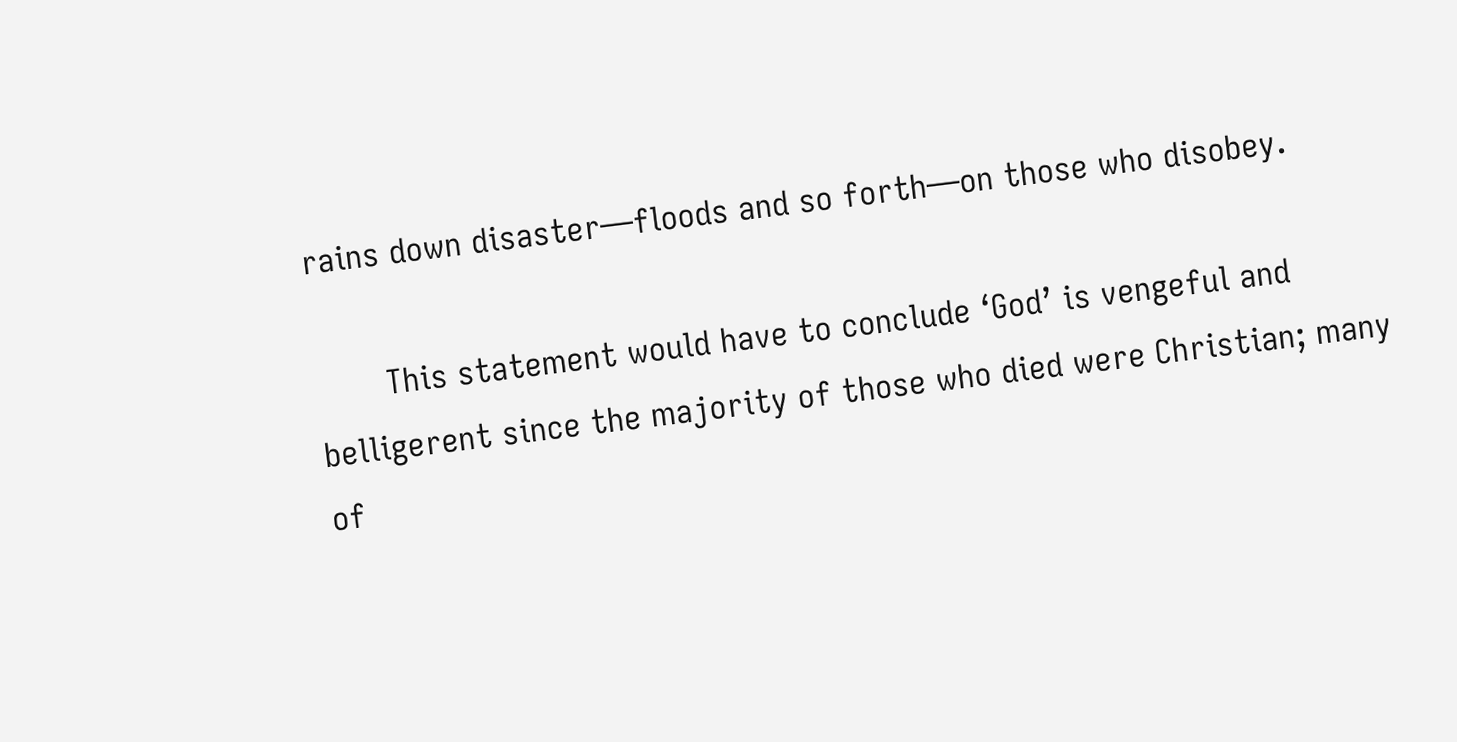rains down disaster—floods and so forth—on those who disobey.

       This statement would have to conclude ‘God’ is vengeful and belligerent since the majority of those who died were Christian; many of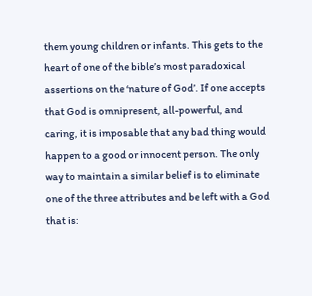them young children or infants. This gets to the heart of one of the bible’s most paradoxical assertions on the ‘nature of God’. If one accepts that God is omnipresent, all-powerful, and caring, it is imposable that any bad thing would happen to a good or innocent person. The only way to maintain a similar belief is to eliminate one of the three attributes and be left with a God that is: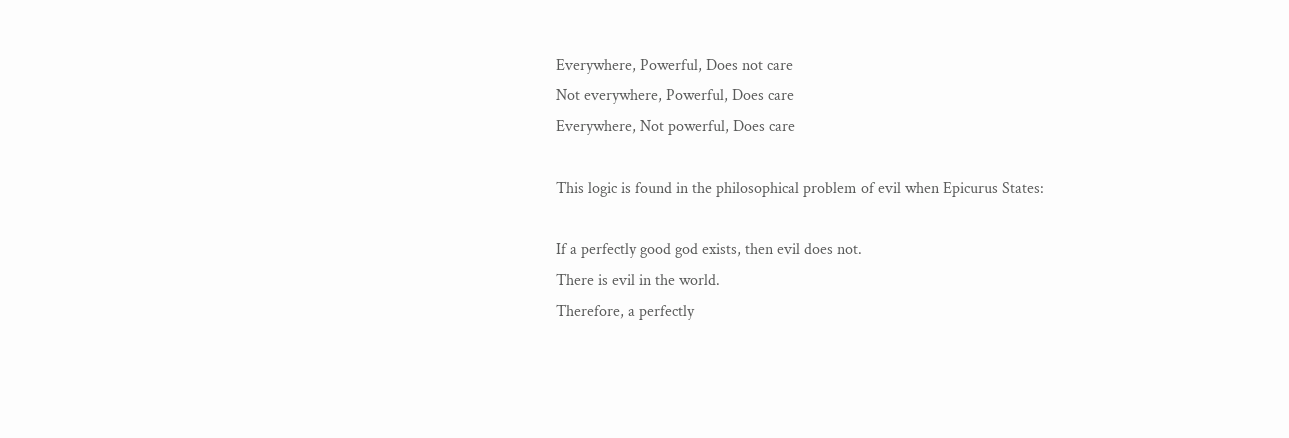Everywhere, Powerful, Does not care
Not everywhere, Powerful, Does care
Everywhere, Not powerful, Does care

This logic is found in the philosophical problem of evil when Epicurus States:

If a perfectly good god exists, then evil does not.
There is evil in the world.
Therefore, a perfectly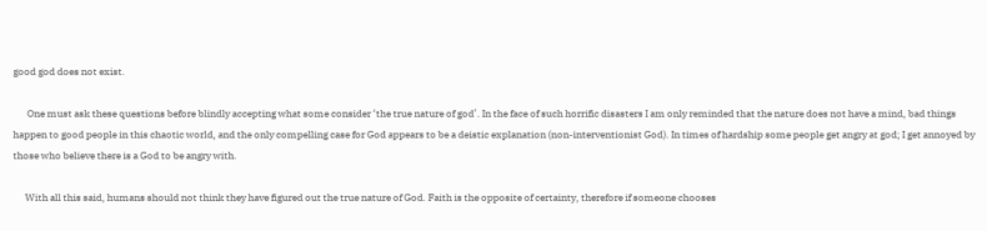good god does not exist.

       One must ask these questions before blindly accepting what some consider ‘the true nature of god’. In the face of such horrific disasters I am only reminded that the nature does not have a mind, bad things happen to good people in this chaotic world, and the only compelling case for God appears to be a deistic explanation (non-interventionist God). In times of hardship some people get angry at god; I get annoyed by those who believe there is a God to be angry with.

      With all this said, humans should not think they have figured out the true nature of God. Faith is the opposite of certainty, therefore if someone chooses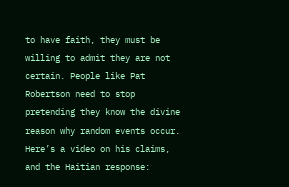to have faith, they must be willing to admit they are not certain. People like Pat Robertson need to stop pretending they know the divine reason why random events occur. Here’s a video on his claims, and the Haitian response: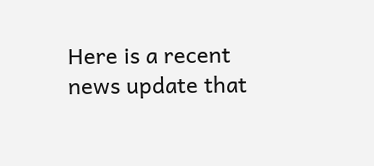Here is a recent news update that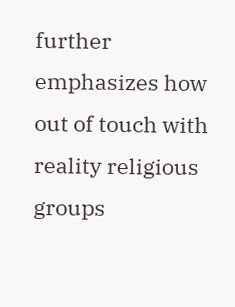further emphasizes how out of touch with reality religious groups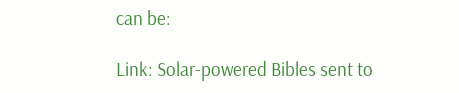can be:

Link: Solar-powered Bibles sent to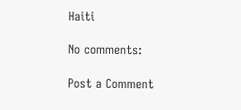Haiti

No comments:

Post a Comment